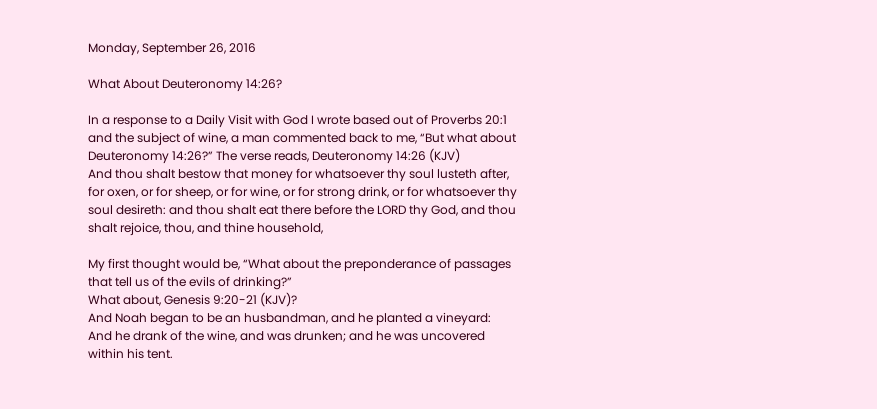Monday, September 26, 2016

What About Deuteronomy 14:26?

In a response to a Daily Visit with God I wrote based out of Proverbs 20:1 and the subject of wine, a man commented back to me, “But what about Deuteronomy 14:26?” The verse reads, Deuteronomy 14:26 (KJV)
And thou shalt bestow that money for whatsoever thy soul lusteth after, for oxen, or for sheep, or for wine, or for strong drink, or for whatsoever thy soul desireth: and thou shalt eat there before the LORD thy God, and thou shalt rejoice, thou, and thine household,

My first thought would be, “What about the preponderance of passages that tell us of the evils of drinking?”
What about, Genesis 9:20-21 (KJV)?
And Noah began to be an husbandman, and he planted a vineyard:
And he drank of the wine, and was drunken; and he was uncovered within his tent.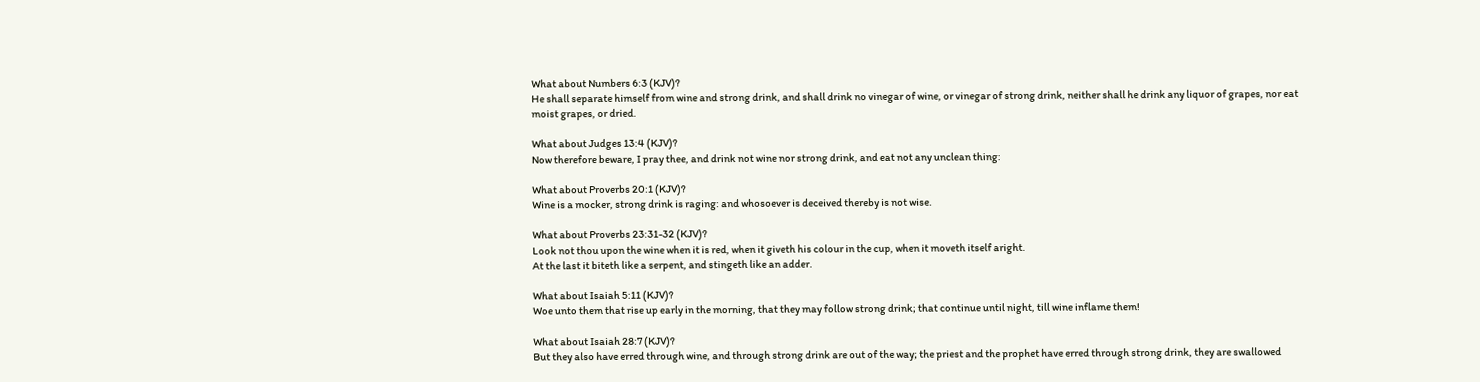What about Numbers 6:3 (KJV)?
He shall separate himself from wine and strong drink, and shall drink no vinegar of wine, or vinegar of strong drink, neither shall he drink any liquor of grapes, nor eat moist grapes, or dried.

What about Judges 13:4 (KJV)?
Now therefore beware, I pray thee, and drink not wine nor strong drink, and eat not any unclean thing:

What about Proverbs 20:1 (KJV)?
Wine is a mocker, strong drink is raging: and whosoever is deceived thereby is not wise.

What about Proverbs 23:31-32 (KJV)?
Look not thou upon the wine when it is red, when it giveth his colour in the cup, when it moveth itself aright.
At the last it biteth like a serpent, and stingeth like an adder.

What about Isaiah 5:11 (KJV)?
Woe unto them that rise up early in the morning, that they may follow strong drink; that continue until night, till wine inflame them!

What about Isaiah 28:7 (KJV)?
But they also have erred through wine, and through strong drink are out of the way; the priest and the prophet have erred through strong drink, they are swallowed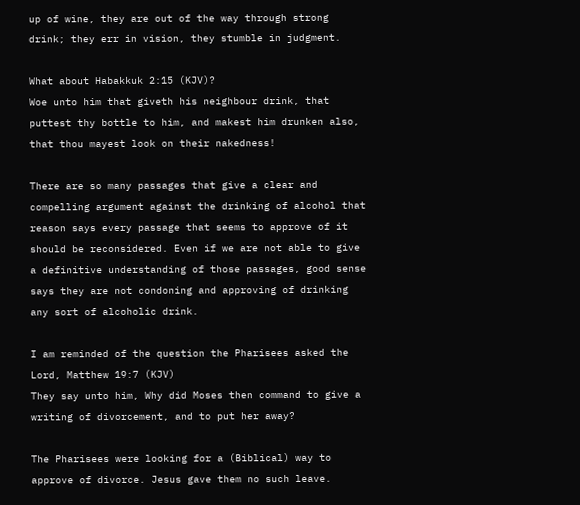up of wine, they are out of the way through strong drink; they err in vision, they stumble in judgment.

What about Habakkuk 2:15 (KJV)?
Woe unto him that giveth his neighbour drink, that puttest thy bottle to him, and makest him drunken also, that thou mayest look on their nakedness!

There are so many passages that give a clear and compelling argument against the drinking of alcohol that reason says every passage that seems to approve of it should be reconsidered. Even if we are not able to give a definitive understanding of those passages, good sense says they are not condoning and approving of drinking any sort of alcoholic drink.

I am reminded of the question the Pharisees asked the Lord, Matthew 19:7 (KJV)
They say unto him, Why did Moses then command to give a writing of divorcement, and to put her away?

The Pharisees were looking for a (Biblical) way to approve of divorce. Jesus gave them no such leave.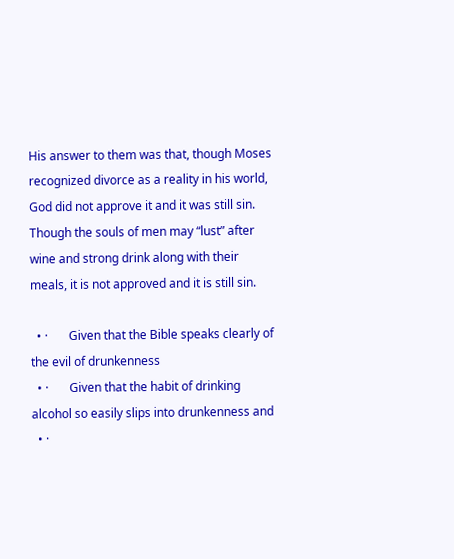His answer to them was that, though Moses recognized divorce as a reality in his world, God did not approve it and it was still sin. Though the souls of men may “lust” after wine and strong drink along with their meals, it is not approved and it is still sin.

  • ·       Given that the Bible speaks clearly of the evil of drunkenness
  • ·       Given that the habit of drinking alcohol so easily slips into drunkenness and
  • ·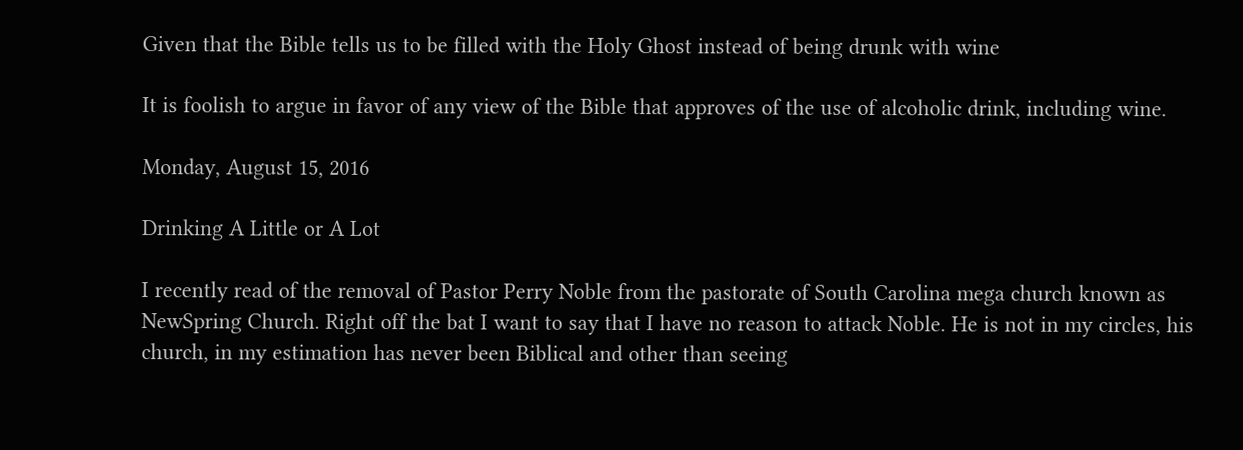Given that the Bible tells us to be filled with the Holy Ghost instead of being drunk with wine

It is foolish to argue in favor of any view of the Bible that approves of the use of alcoholic drink, including wine.

Monday, August 15, 2016

Drinking A Little or A Lot

I recently read of the removal of Pastor Perry Noble from the pastorate of South Carolina mega church known as NewSpring Church. Right off the bat I want to say that I have no reason to attack Noble. He is not in my circles, his church, in my estimation has never been Biblical and other than seeing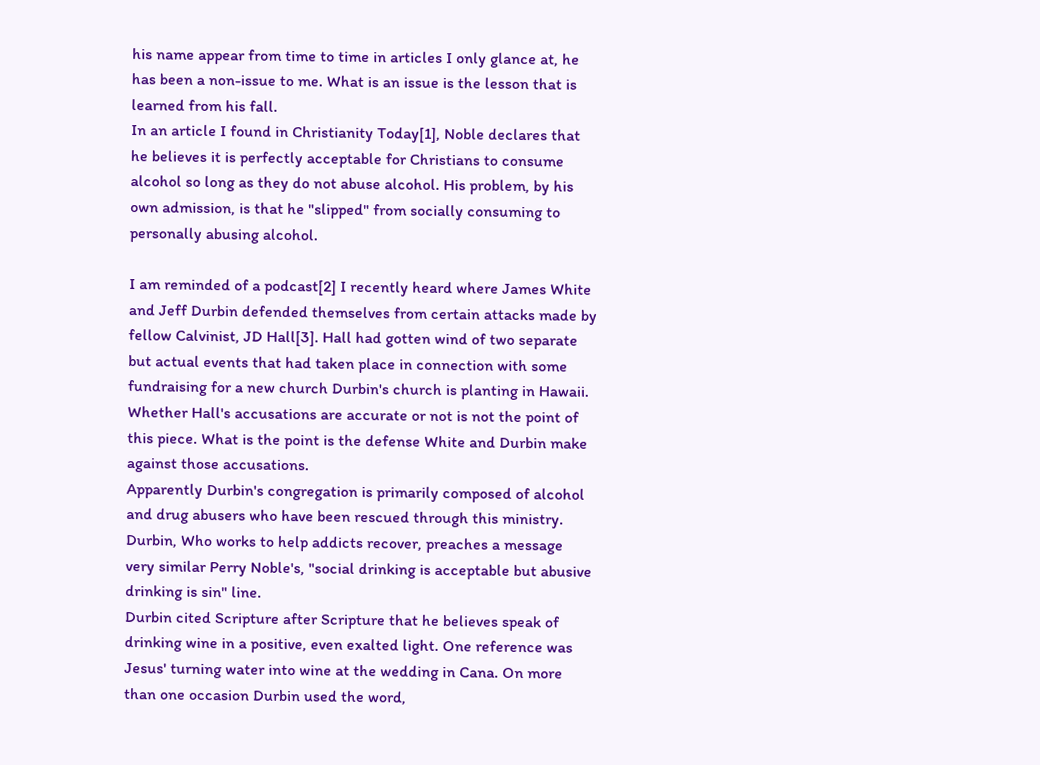his name appear from time to time in articles I only glance at, he has been a non-issue to me. What is an issue is the lesson that is learned from his fall.
In an article I found in Christianity Today[1], Noble declares that he believes it is perfectly acceptable for Christians to consume alcohol so long as they do not abuse alcohol. His problem, by his own admission, is that he "slipped" from socially consuming to personally abusing alcohol.

I am reminded of a podcast[2] I recently heard where James White and Jeff Durbin defended themselves from certain attacks made by fellow Calvinist, JD Hall[3]. Hall had gotten wind of two separate but actual events that had taken place in connection with some fundraising for a new church Durbin's church is planting in Hawaii. Whether Hall's accusations are accurate or not is not the point of this piece. What is the point is the defense White and Durbin make against those accusations.
Apparently Durbin's congregation is primarily composed of alcohol and drug abusers who have been rescued through this ministry. Durbin, Who works to help addicts recover, preaches a message very similar Perry Noble's, "social drinking is acceptable but abusive drinking is sin" line.
Durbin cited Scripture after Scripture that he believes speak of drinking wine in a positive, even exalted light. One reference was Jesus' turning water into wine at the wedding in Cana. On more than one occasion Durbin used the word,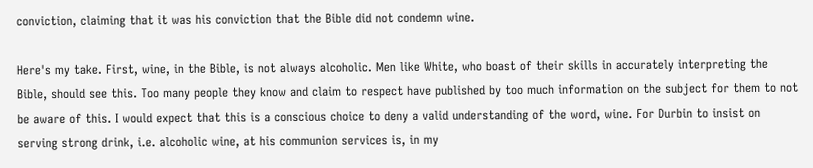conviction, claiming that it was his conviction that the Bible did not condemn wine.

Here's my take. First, wine, in the Bible, is not always alcoholic. Men like White, who boast of their skills in accurately interpreting the Bible, should see this. Too many people they know and claim to respect have published by too much information on the subject for them to not be aware of this. I would expect that this is a conscious choice to deny a valid understanding of the word, wine. For Durbin to insist on serving strong drink, i.e. alcoholic wine, at his communion services is, in my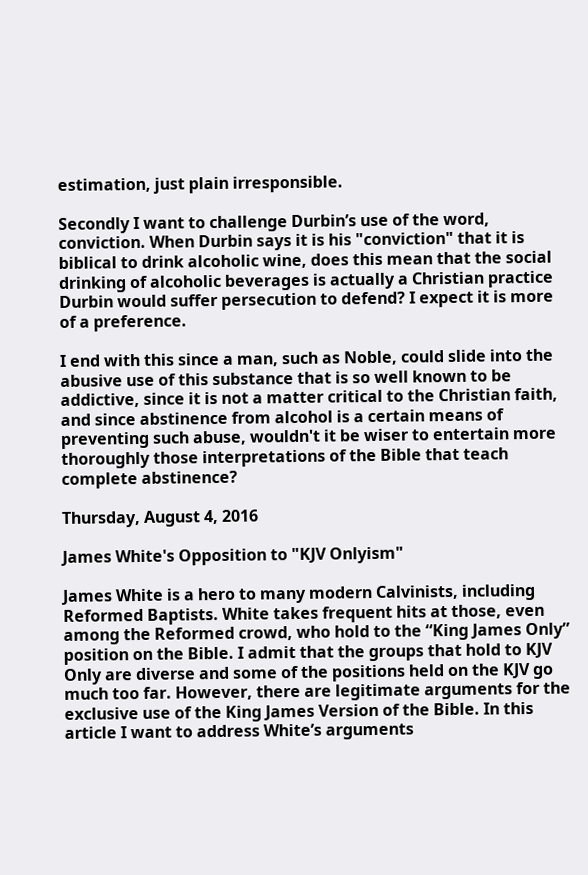estimation, just plain irresponsible.

Secondly I want to challenge Durbin’s use of the word, conviction. When Durbin says it is his "conviction" that it is biblical to drink alcoholic wine, does this mean that the social drinking of alcoholic beverages is actually a Christian practice Durbin would suffer persecution to defend? I expect it is more of a preference.

I end with this since a man, such as Noble, could slide into the abusive use of this substance that is so well known to be addictive, since it is not a matter critical to the Christian faith, and since abstinence from alcohol is a certain means of preventing such abuse, wouldn't it be wiser to entertain more thoroughly those interpretations of the Bible that teach complete abstinence?

Thursday, August 4, 2016

James White's Opposition to "KJV Onlyism"

James White is a hero to many modern Calvinists, including Reformed Baptists. White takes frequent hits at those, even among the Reformed crowd, who hold to the “King James Only” position on the Bible. I admit that the groups that hold to KJV Only are diverse and some of the positions held on the KJV go much too far. However, there are legitimate arguments for the exclusive use of the King James Version of the Bible. In this article I want to address White’s arguments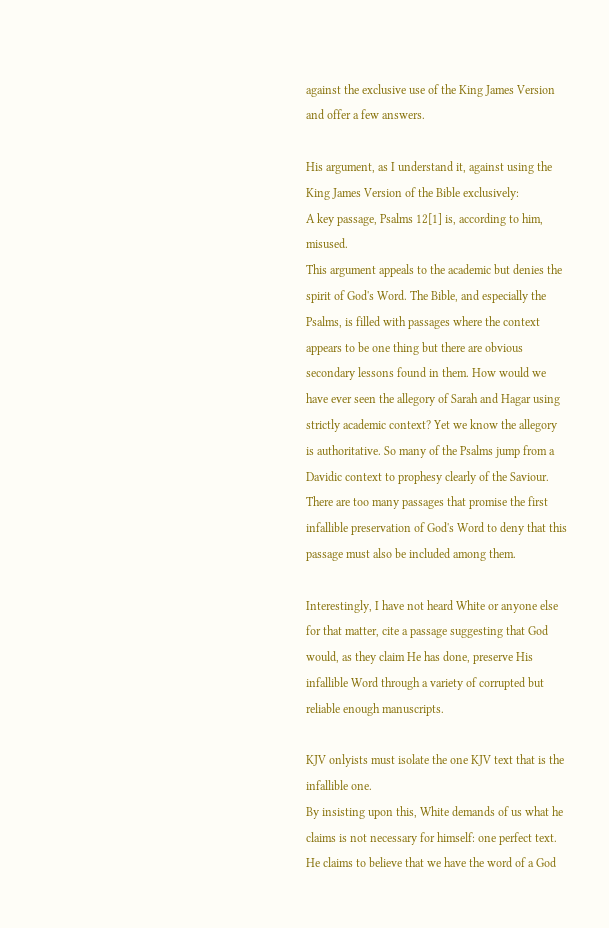against the exclusive use of the King James Version and offer a few answers.

His argument, as I understand it, against using the King James Version of the Bible exclusively:
A key passage, Psalms 12[1] is, according to him, misused.
This argument appeals to the academic but denies the spirit of God's Word. The Bible, and especially the Psalms, is filled with passages where the context appears to be one thing but there are obvious secondary lessons found in them. How would we have ever seen the allegory of Sarah and Hagar using strictly academic context? Yet we know the allegory is authoritative. So many of the Psalms jump from a Davidic context to prophesy clearly of the Saviour. There are too many passages that promise the first infallible preservation of God's Word to deny that this passage must also be included among them.

Interestingly, I have not heard White or anyone else for that matter, cite a passage suggesting that God would, as they claim He has done, preserve His infallible Word through a variety of corrupted but reliable enough manuscripts.

KJV onlyists must isolate the one KJV text that is the infallible one.
By insisting upon this, White demands of us what he claims is not necessary for himself: one perfect text. He claims to believe that we have the word of a God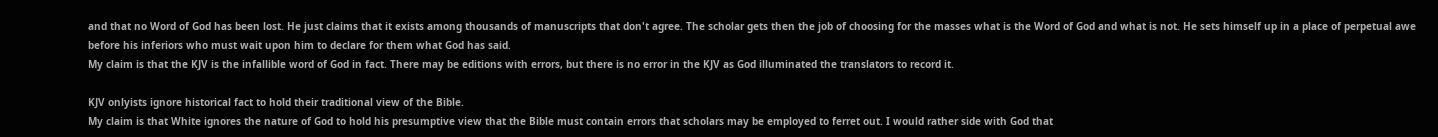and that no Word of God has been lost. He just claims that it exists among thousands of manuscripts that don't agree. The scholar gets then the job of choosing for the masses what is the Word of God and what is not. He sets himself up in a place of perpetual awe before his inferiors who must wait upon him to declare for them what God has said.
My claim is that the KJV is the infallible word of God in fact. There may be editions with errors, but there is no error in the KJV as God illuminated the translators to record it.

KJV onlyists ignore historical fact to hold their traditional view of the Bible.
My claim is that White ignores the nature of God to hold his presumptive view that the Bible must contain errors that scholars may be employed to ferret out. I would rather side with God that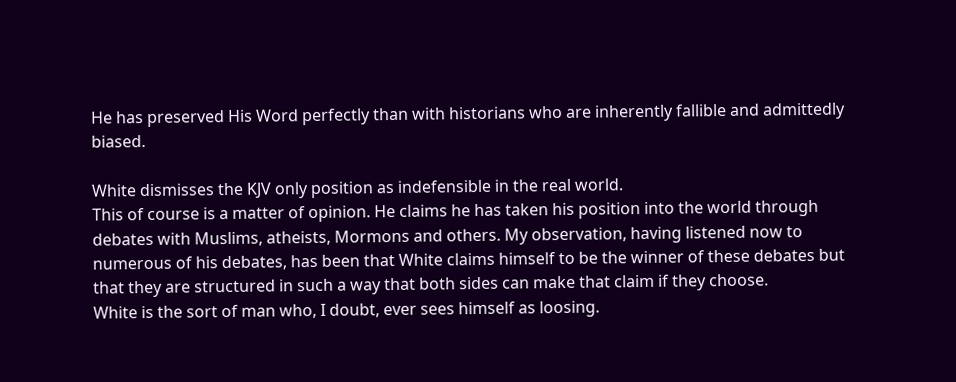He has preserved His Word perfectly than with historians who are inherently fallible and admittedly biased.

White dismisses the KJV only position as indefensible in the real world.
This of course is a matter of opinion. He claims he has taken his position into the world through debates with Muslims, atheists, Mormons and others. My observation, having listened now to numerous of his debates, has been that White claims himself to be the winner of these debates but that they are structured in such a way that both sides can make that claim if they choose.
White is the sort of man who, I doubt, ever sees himself as loosing.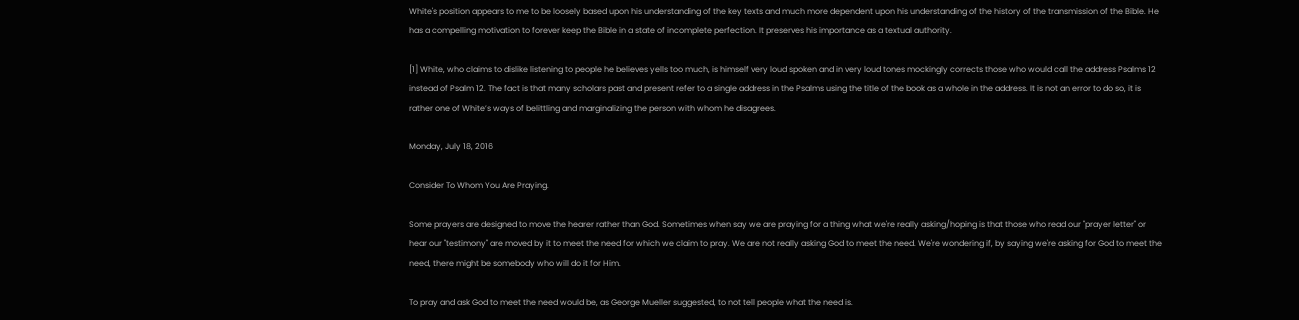White's position appears to me to be loosely based upon his understanding of the key texts and much more dependent upon his understanding of the history of the transmission of the Bible. He has a compelling motivation to forever keep the Bible in a state of incomplete perfection. It preserves his importance as a textual authority.

[1] White, who claims to dislike listening to people he believes yells too much, is himself very loud spoken and in very loud tones mockingly corrects those who would call the address Psalms 12 instead of Psalm 12. The fact is that many scholars past and present refer to a single address in the Psalms using the title of the book as a whole in the address. It is not an error to do so, it is rather one of White’s ways of belittling and marginalizing the person with whom he disagrees.

Monday, July 18, 2016

Consider To Whom You Are Praying.

Some prayers are designed to move the hearer rather than God. Sometimes when say we are praying for a thing what we're really asking/hoping is that those who read our "prayer letter" or hear our "testimony" are moved by it to meet the need for which we claim to pray. We are not really asking God to meet the need. We're wondering if, by saying we're asking for God to meet the need, there might be somebody who will do it for Him.

To pray and ask God to meet the need would be, as George Mueller suggested, to not tell people what the need is.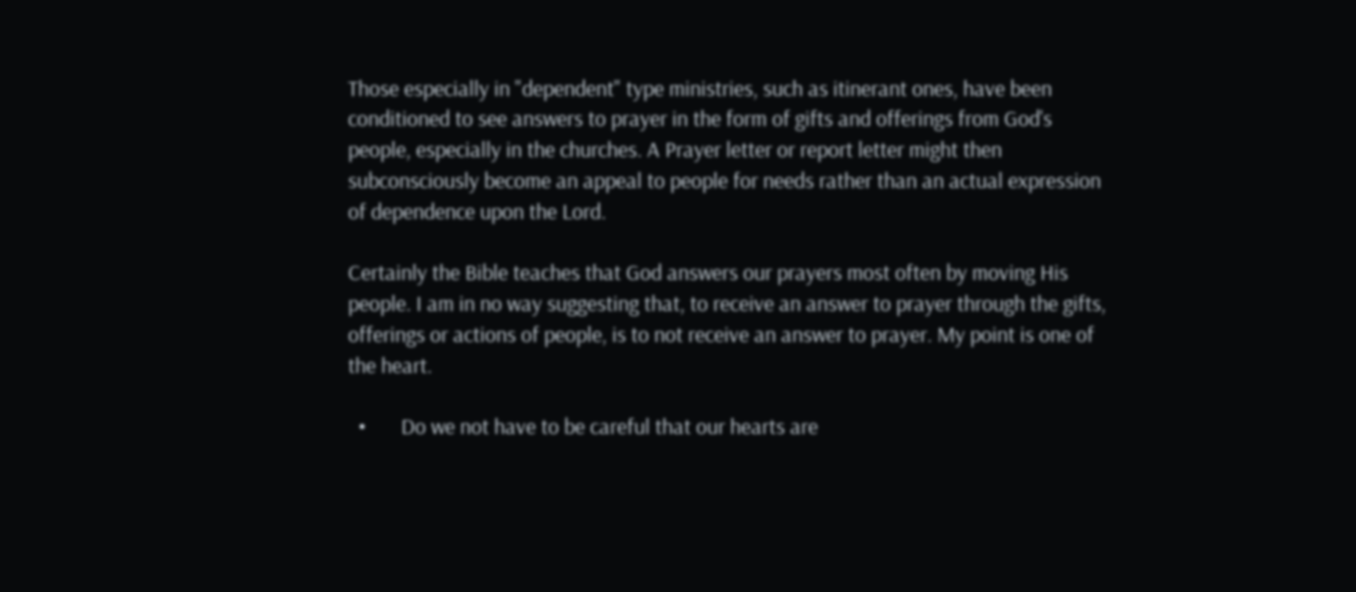Those especially in "dependent" type ministries, such as itinerant ones, have been conditioned to see answers to prayer in the form of gifts and offerings from God's people, especially in the churches. A Prayer letter or report letter might then subconsciously become an appeal to people for needs rather than an actual expression of dependence upon the Lord.

Certainly the Bible teaches that God answers our prayers most often by moving His people. I am in no way suggesting that, to receive an answer to prayer through the gifts, offerings or actions of people, is to not receive an answer to prayer. My point is one of the heart.

  •       Do we not have to be careful that our hearts are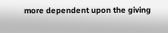more dependent upon the giving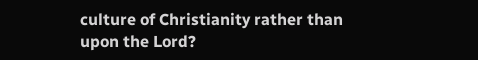culture of Christianity rather than upon the Lord?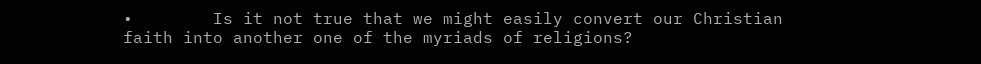•        Is it not true that we might easily convert our Christian faith into another one of the myriads of religions?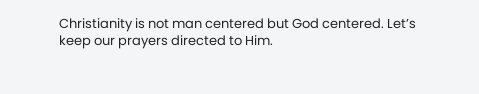Christianity is not man centered but God centered. Let’s keep our prayers directed to Him.